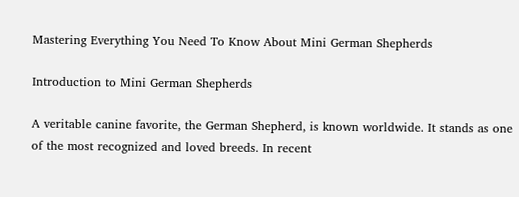Mastering Everything You Need To Know About Mini German Shepherds

Introduction to Mini German Shepherds

A veritable canine favorite, the German Shepherd, is known worldwide. It stands as one of the most recognized and loved breeds. In recent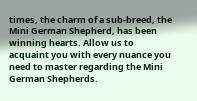times, the charm of a sub-breed, the Mini German Shepherd, has been winning hearts. Allow us to acquaint you with every nuance you need to master regarding the Mini German Shepherds.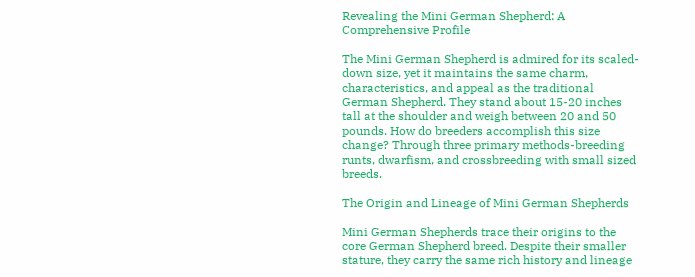Revealing the Mini German Shepherd: A Comprehensive Profile

The Mini German Shepherd is admired for its scaled-down size, yet it maintains the same charm, characteristics, and appeal as the traditional German Shepherd. They stand about 15-20 inches tall at the shoulder and weigh between 20 and 50 pounds. How do breeders accomplish this size change? Through three primary methods-breeding runts, dwarfism, and crossbreeding with small sized breeds.

The Origin and Lineage of Mini German Shepherds

Mini German Shepherds trace their origins to the core German Shepherd breed. Despite their smaller stature, they carry the same rich history and lineage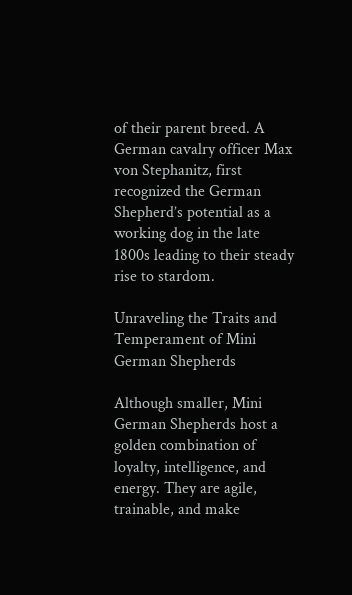of their parent breed. A German cavalry officer Max von Stephanitz, first recognized the German Shepherd’s potential as a working dog in the late 1800s leading to their steady rise to stardom.

Unraveling the Traits and Temperament of Mini German Shepherds

Although smaller, Mini German Shepherds host a golden combination of loyalty, intelligence, and energy. They are agile, trainable, and make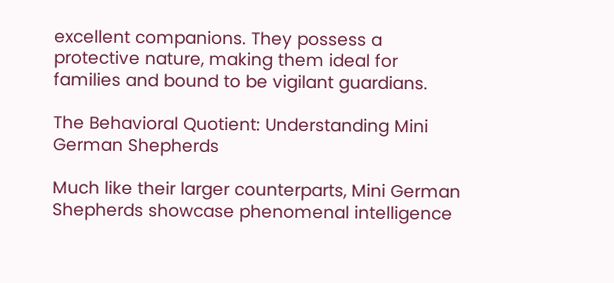excellent companions. They possess a protective nature, making them ideal for families and bound to be vigilant guardians.

The Behavioral Quotient: Understanding Mini German Shepherds

Much like their larger counterparts, Mini German Shepherds showcase phenomenal intelligence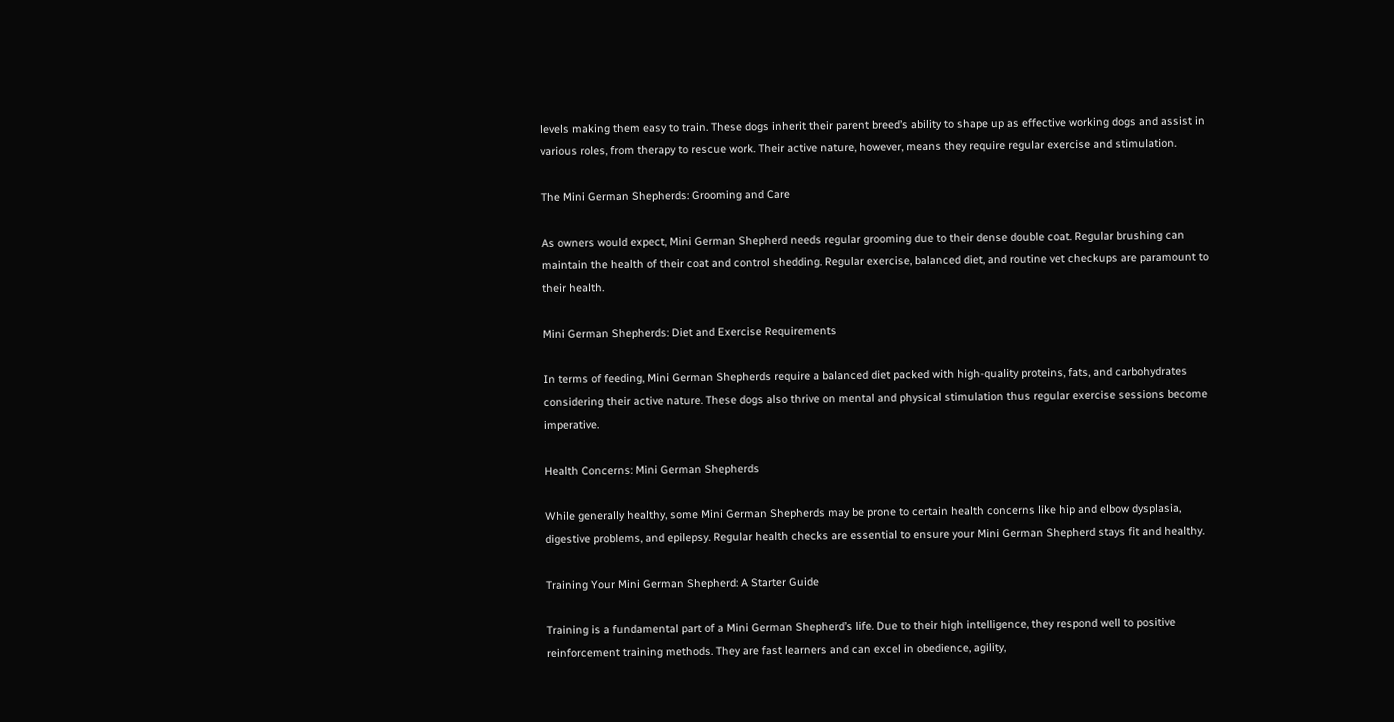levels making them easy to train. These dogs inherit their parent breed’s ability to shape up as effective working dogs and assist in various roles, from therapy to rescue work. Their active nature, however, means they require regular exercise and stimulation.

The Mini German Shepherds: Grooming and Care

As owners would expect, Mini German Shepherd needs regular grooming due to their dense double coat. Regular brushing can maintain the health of their coat and control shedding. Regular exercise, balanced diet, and routine vet checkups are paramount to their health.

Mini German Shepherds: Diet and Exercise Requirements

In terms of feeding, Mini German Shepherds require a balanced diet packed with high-quality proteins, fats, and carbohydrates considering their active nature. These dogs also thrive on mental and physical stimulation thus regular exercise sessions become imperative.

Health Concerns: Mini German Shepherds

While generally healthy, some Mini German Shepherds may be prone to certain health concerns like hip and elbow dysplasia, digestive problems, and epilepsy. Regular health checks are essential to ensure your Mini German Shepherd stays fit and healthy.

Training Your Mini German Shepherd: A Starter Guide

Training is a fundamental part of a Mini German Shepherd’s life. Due to their high intelligence, they respond well to positive reinforcement training methods. They are fast learners and can excel in obedience, agility,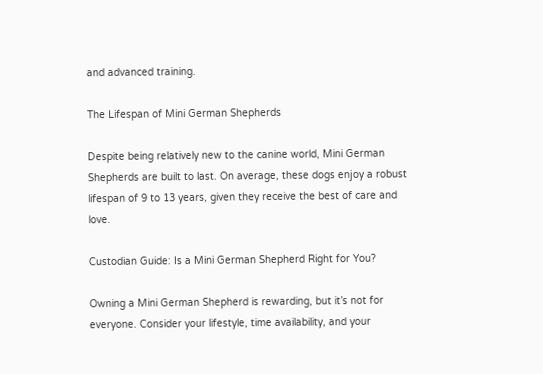and advanced training.

The Lifespan of Mini German Shepherds

Despite being relatively new to the canine world, Mini German Shepherds are built to last. On average, these dogs enjoy a robust lifespan of 9 to 13 years, given they receive the best of care and love.

Custodian Guide: Is a Mini German Shepherd Right for You?

Owning a Mini German Shepherd is rewarding, but it’s not for everyone. Consider your lifestyle, time availability, and your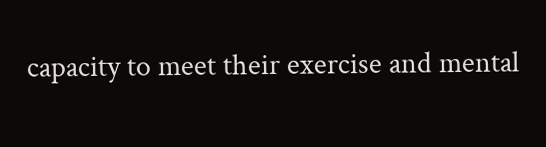capacity to meet their exercise and mental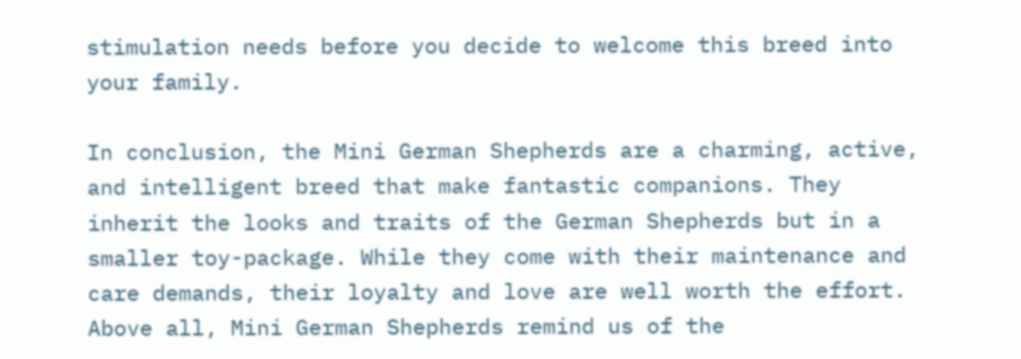stimulation needs before you decide to welcome this breed into your family.

In conclusion, the Mini German Shepherds are a charming, active, and intelligent breed that make fantastic companions. They inherit the looks and traits of the German Shepherds but in a smaller toy-package. While they come with their maintenance and care demands, their loyalty and love are well worth the effort. Above all, Mini German Shepherds remind us of the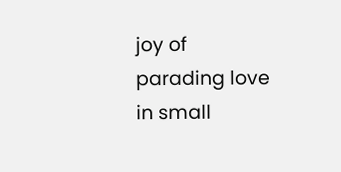joy of parading love in small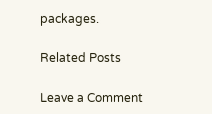packages.

Related Posts

Leave a Comment